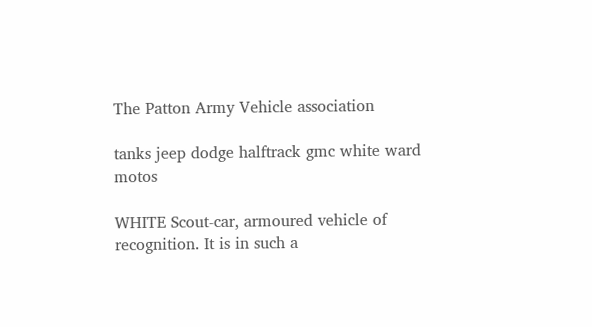The Patton Army Vehicle association

tanks jeep dodge halftrack gmc white ward motos

WHITE Scout-car, armoured vehicle of recognition. It is in such a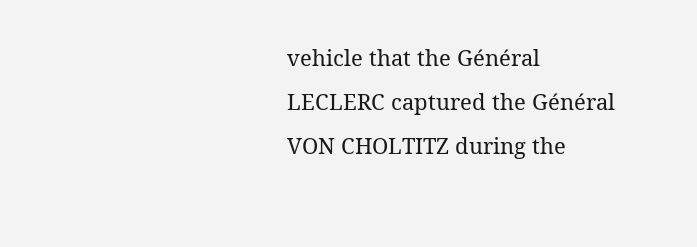vehicle that the Général LECLERC captured the Général VON CHOLTITZ during the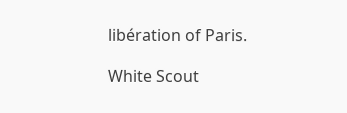libération of Paris.

White Scout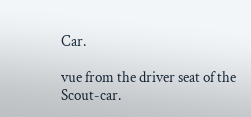Car.

vue from the driver seat of the Scout-car.